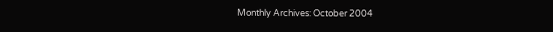Monthly Archives: October 2004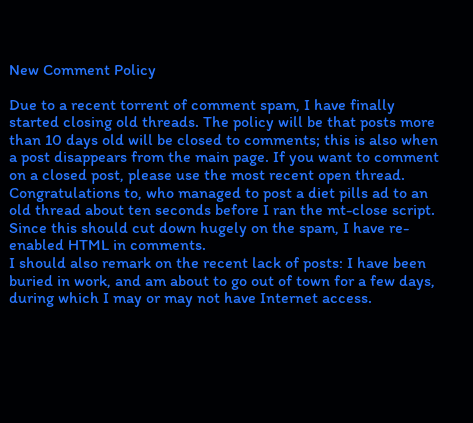New Comment Policy

Due to a recent torrent of comment spam, I have finally started closing old threads. The policy will be that posts more than 10 days old will be closed to comments; this is also when a post disappears from the main page. If you want to comment on a closed post, please use the most recent open thread.
Congratulations to, who managed to post a diet pills ad to an old thread about ten seconds before I ran the mt-close script.
Since this should cut down hugely on the spam, I have re-enabled HTML in comments.
I should also remark on the recent lack of posts: I have been buried in work, and am about to go out of town for a few days, during which I may or may not have Internet access.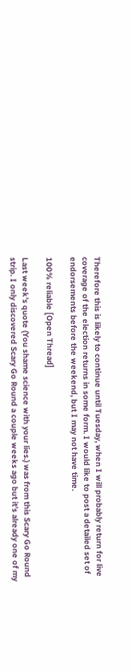Therefore this is likely to continue until Tuesday, when I will probably return for live coverage of the election returns in some form. I would like to post a detailed set of endorsements before the weekend, but I may not have time.

100% reliable [Open Thread]

Last week’s quote (You shame science with your lies.) was from this Scary Go Round strip. I only discovered Scary Go Round a couple weeks ago but it’s already one of my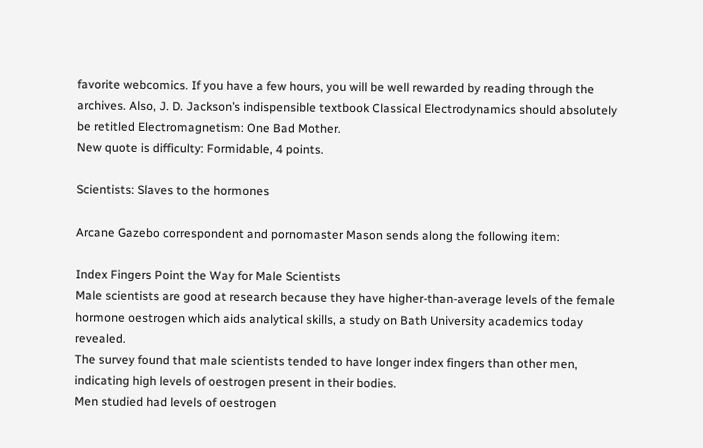favorite webcomics. If you have a few hours, you will be well rewarded by reading through the archives. Also, J. D. Jackson’s indispensible textbook Classical Electrodynamics should absolutely be retitled Electromagnetism: One Bad Mother.
New quote is difficulty: Formidable, 4 points.

Scientists: Slaves to the hormones

Arcane Gazebo correspondent and pornomaster Mason sends along the following item:

Index Fingers Point the Way for Male Scientists
Male scientists are good at research because they have higher-than-average levels of the female hormone oestrogen which aids analytical skills, a study on Bath University academics today revealed.
The survey found that male scientists tended to have longer index fingers than other men, indicating high levels of oestrogen present in their bodies.
Men studied had levels of oestrogen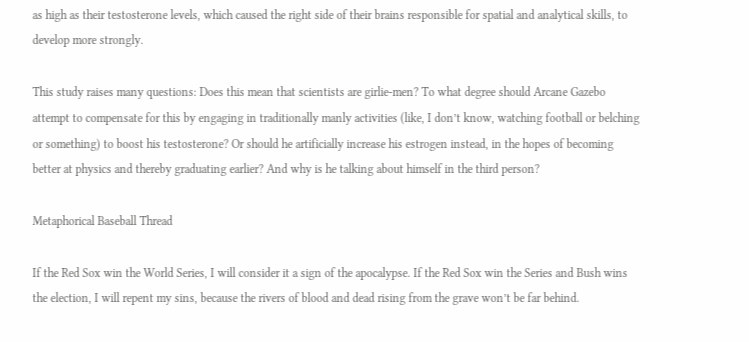as high as their testosterone levels, which caused the right side of their brains responsible for spatial and analytical skills, to develop more strongly.

This study raises many questions: Does this mean that scientists are girlie-men? To what degree should Arcane Gazebo attempt to compensate for this by engaging in traditionally manly activities (like, I don’t know, watching football or belching or something) to boost his testosterone? Or should he artificially increase his estrogen instead, in the hopes of becoming better at physics and thereby graduating earlier? And why is he talking about himself in the third person?

Metaphorical Baseball Thread

If the Red Sox win the World Series, I will consider it a sign of the apocalypse. If the Red Sox win the Series and Bush wins the election, I will repent my sins, because the rivers of blood and dead rising from the grave won’t be far behind.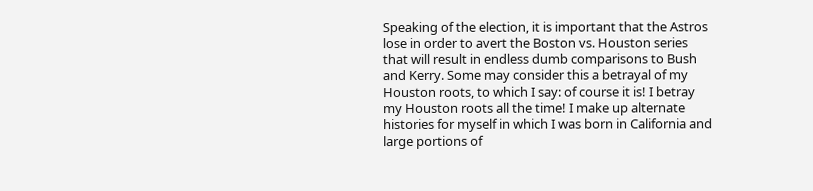Speaking of the election, it is important that the Astros lose in order to avert the Boston vs. Houston series that will result in endless dumb comparisons to Bush and Kerry. Some may consider this a betrayal of my Houston roots, to which I say: of course it is! I betray my Houston roots all the time! I make up alternate histories for myself in which I was born in California and large portions of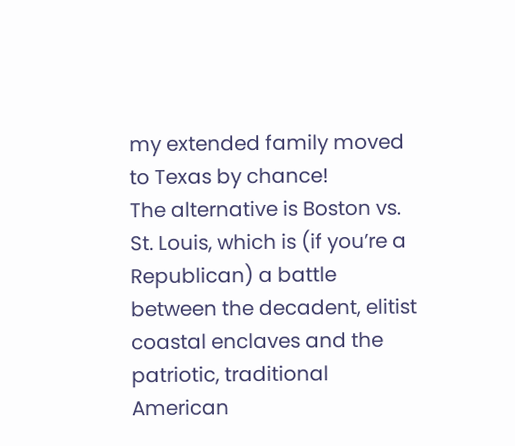my extended family moved to Texas by chance!
The alternative is Boston vs. St. Louis, which is (if you’re a Republican) a battle between the decadent, elitist coastal enclaves and the patriotic, traditional American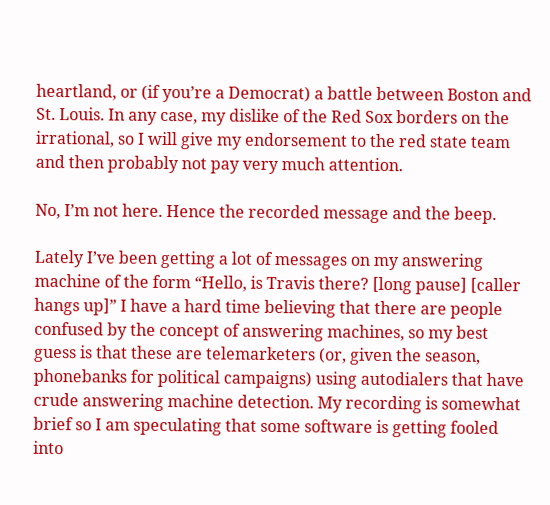heartland, or (if you’re a Democrat) a battle between Boston and St. Louis. In any case, my dislike of the Red Sox borders on the irrational, so I will give my endorsement to the red state team and then probably not pay very much attention.

No, I’m not here. Hence the recorded message and the beep.

Lately I’ve been getting a lot of messages on my answering machine of the form “Hello, is Travis there? [long pause] [caller hangs up]” I have a hard time believing that there are people confused by the concept of answering machines, so my best guess is that these are telemarketers (or, given the season, phonebanks for political campaigns) using autodialers that have crude answering machine detection. My recording is somewhat brief so I am speculating that some software is getting fooled into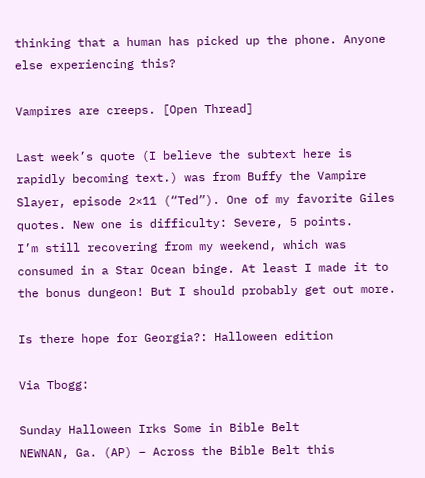thinking that a human has picked up the phone. Anyone else experiencing this?

Vampires are creeps. [Open Thread]

Last week’s quote (I believe the subtext here is rapidly becoming text.) was from Buffy the Vampire Slayer, episode 2×11 (“Ted”). One of my favorite Giles quotes. New one is difficulty: Severe, 5 points.
I’m still recovering from my weekend, which was consumed in a Star Ocean binge. At least I made it to the bonus dungeon! But I should probably get out more.

Is there hope for Georgia?: Halloween edition

Via Tbogg:

Sunday Halloween Irks Some in Bible Belt
NEWNAN, Ga. (AP) – Across the Bible Belt this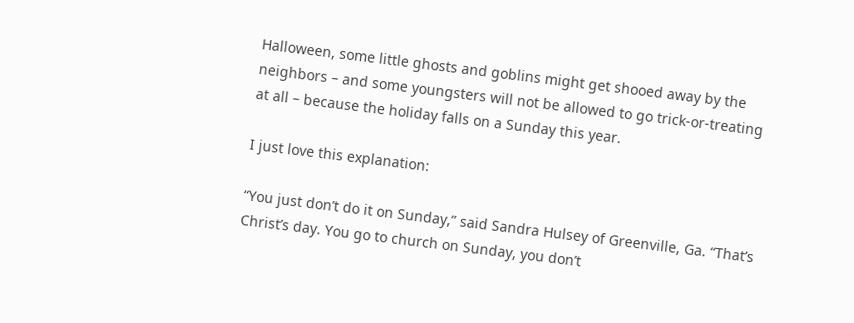Halloween, some little ghosts and goblins might get shooed away by the neighbors – and some youngsters will not be allowed to go trick-or-treating at all – because the holiday falls on a Sunday this year.

I just love this explanation:

“You just don’t do it on Sunday,” said Sandra Hulsey of Greenville, Ga. “That’s Christ’s day. You go to church on Sunday, you don’t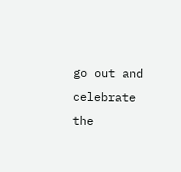go out and celebrate the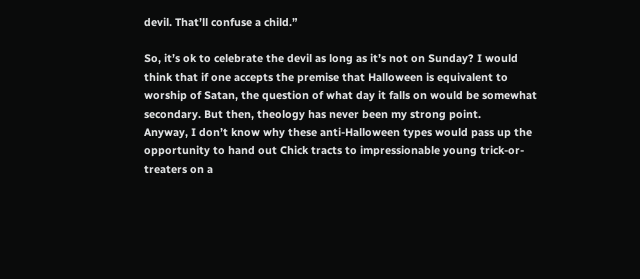devil. That’ll confuse a child.”

So, it’s ok to celebrate the devil as long as it’s not on Sunday? I would think that if one accepts the premise that Halloween is equivalent to worship of Satan, the question of what day it falls on would be somewhat secondary. But then, theology has never been my strong point.
Anyway, I don’t know why these anti-Halloween types would pass up the opportunity to hand out Chick tracts to impressionable young trick-or-treaters on a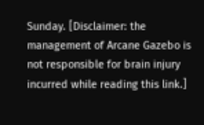Sunday. [Disclaimer: the management of Arcane Gazebo is not responsible for brain injury incurred while reading this link.]